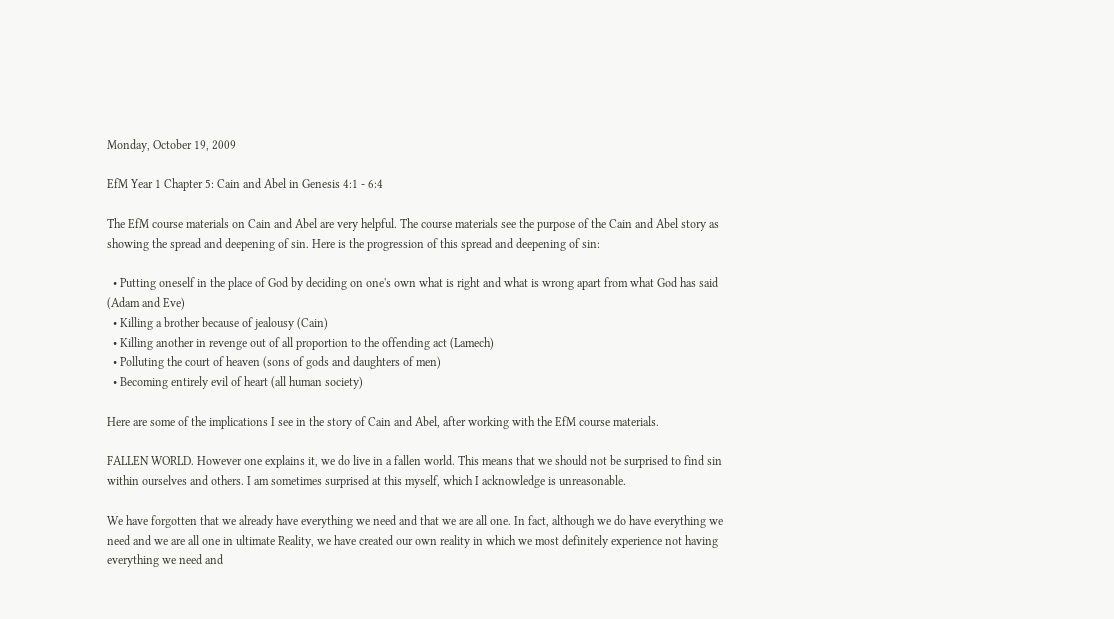Monday, October 19, 2009

EfM Year 1 Chapter 5: Cain and Abel in Genesis 4:1 - 6:4

The EfM course materials on Cain and Abel are very helpful. The course materials see the purpose of the Cain and Abel story as showing the spread and deepening of sin. Here is the progression of this spread and deepening of sin:

  • Putting oneself in the place of God by deciding on one's own what is right and what is wrong apart from what God has said (Adam and Eve)
  • Killing a brother because of jealousy (Cain)
  • Killing another in revenge out of all proportion to the offending act (Lamech)
  • Polluting the court of heaven (sons of gods and daughters of men)
  • Becoming entirely evil of heart (all human society)

Here are some of the implications I see in the story of Cain and Abel, after working with the EfM course materials.

FALLEN WORLD. However one explains it, we do live in a fallen world. This means that we should not be surprised to find sin within ourselves and others. I am sometimes surprised at this myself, which I acknowledge is unreasonable.

We have forgotten that we already have everything we need and that we are all one. In fact, although we do have everything we need and we are all one in ultimate Reality, we have created our own reality in which we most definitely experience not having everything we need and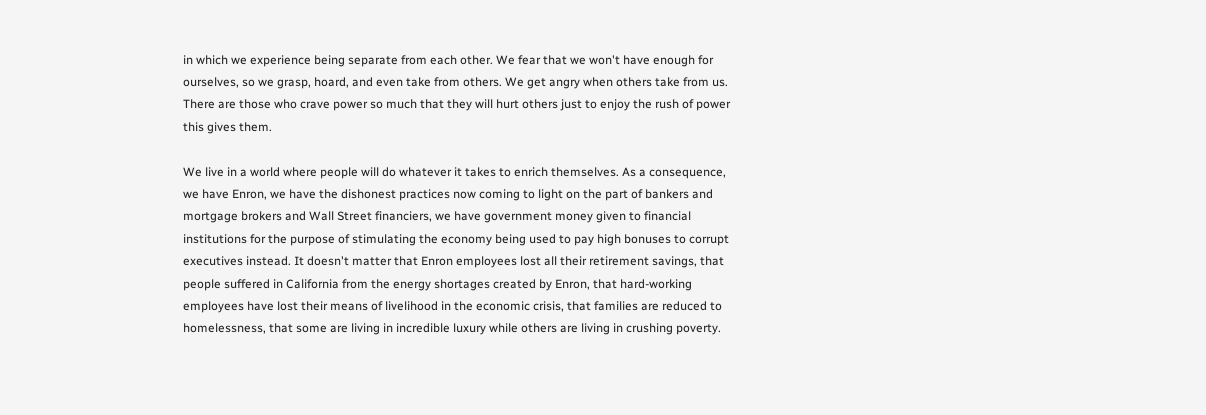in which we experience being separate from each other. We fear that we won't have enough for ourselves, so we grasp, hoard, and even take from others. We get angry when others take from us. There are those who crave power so much that they will hurt others just to enjoy the rush of power this gives them.

We live in a world where people will do whatever it takes to enrich themselves. As a consequence, we have Enron, we have the dishonest practices now coming to light on the part of bankers and mortgage brokers and Wall Street financiers, we have government money given to financial institutions for the purpose of stimulating the economy being used to pay high bonuses to corrupt executives instead. It doesn't matter that Enron employees lost all their retirement savings, that people suffered in California from the energy shortages created by Enron, that hard-working employees have lost their means of livelihood in the economic crisis, that families are reduced to homelessness, that some are living in incredible luxury while others are living in crushing poverty.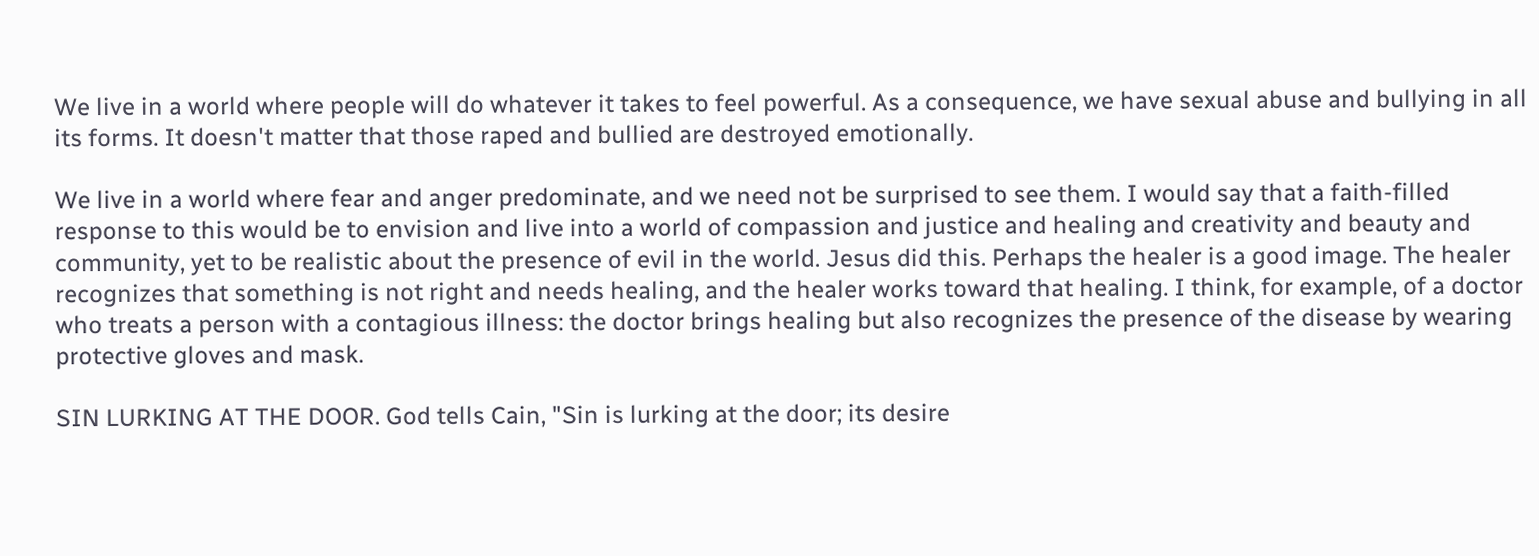We live in a world where people will do whatever it takes to feel powerful. As a consequence, we have sexual abuse and bullying in all its forms. It doesn't matter that those raped and bullied are destroyed emotionally.

We live in a world where fear and anger predominate, and we need not be surprised to see them. I would say that a faith-filled response to this would be to envision and live into a world of compassion and justice and healing and creativity and beauty and community, yet to be realistic about the presence of evil in the world. Jesus did this. Perhaps the healer is a good image. The healer recognizes that something is not right and needs healing, and the healer works toward that healing. I think, for example, of a doctor who treats a person with a contagious illness: the doctor brings healing but also recognizes the presence of the disease by wearing protective gloves and mask.

SIN LURKING AT THE DOOR. God tells Cain, "Sin is lurking at the door; its desire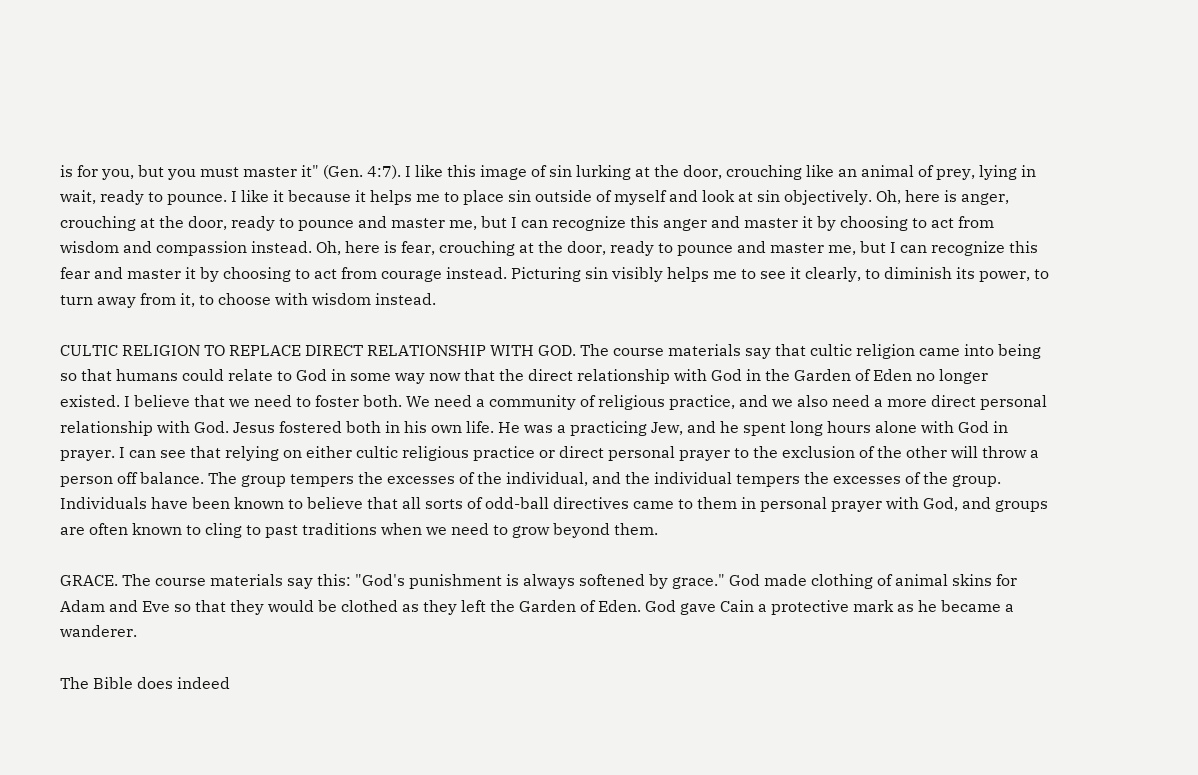is for you, but you must master it" (Gen. 4:7). I like this image of sin lurking at the door, crouching like an animal of prey, lying in wait, ready to pounce. I like it because it helps me to place sin outside of myself and look at sin objectively. Oh, here is anger, crouching at the door, ready to pounce and master me, but I can recognize this anger and master it by choosing to act from wisdom and compassion instead. Oh, here is fear, crouching at the door, ready to pounce and master me, but I can recognize this fear and master it by choosing to act from courage instead. Picturing sin visibly helps me to see it clearly, to diminish its power, to turn away from it, to choose with wisdom instead.

CULTIC RELIGION TO REPLACE DIRECT RELATIONSHIP WITH GOD. The course materials say that cultic religion came into being so that humans could relate to God in some way now that the direct relationship with God in the Garden of Eden no longer existed. I believe that we need to foster both. We need a community of religious practice, and we also need a more direct personal relationship with God. Jesus fostered both in his own life. He was a practicing Jew, and he spent long hours alone with God in prayer. I can see that relying on either cultic religious practice or direct personal prayer to the exclusion of the other will throw a person off balance. The group tempers the excesses of the individual, and the individual tempers the excesses of the group. Individuals have been known to believe that all sorts of odd-ball directives came to them in personal prayer with God, and groups are often known to cling to past traditions when we need to grow beyond them.

GRACE. The course materials say this: "God's punishment is always softened by grace." God made clothing of animal skins for Adam and Eve so that they would be clothed as they left the Garden of Eden. God gave Cain a protective mark as he became a wanderer.

The Bible does indeed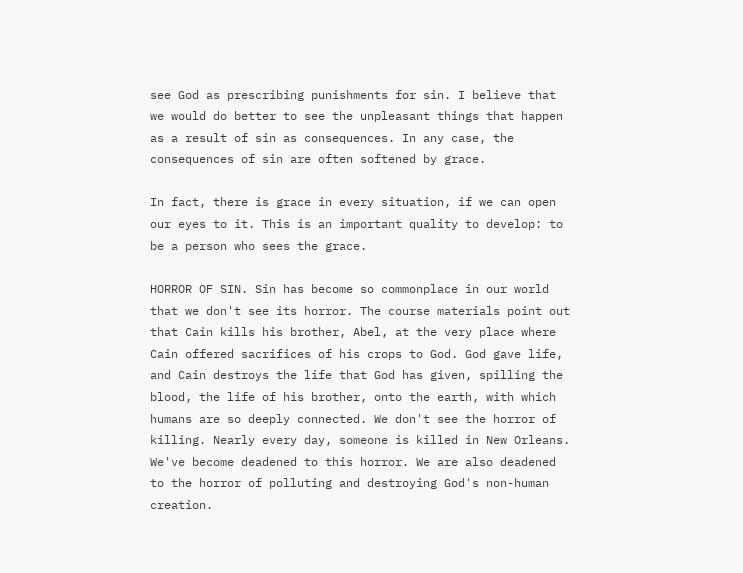see God as prescribing punishments for sin. I believe that we would do better to see the unpleasant things that happen as a result of sin as consequences. In any case, the consequences of sin are often softened by grace.

In fact, there is grace in every situation, if we can open our eyes to it. This is an important quality to develop: to be a person who sees the grace.

HORROR OF SIN. Sin has become so commonplace in our world that we don't see its horror. The course materials point out that Cain kills his brother, Abel, at the very place where Cain offered sacrifices of his crops to God. God gave life, and Cain destroys the life that God has given, spilling the blood, the life of his brother, onto the earth, with which humans are so deeply connected. We don't see the horror of killing. Nearly every day, someone is killed in New Orleans. We've become deadened to this horror. We are also deadened to the horror of polluting and destroying God's non-human creation.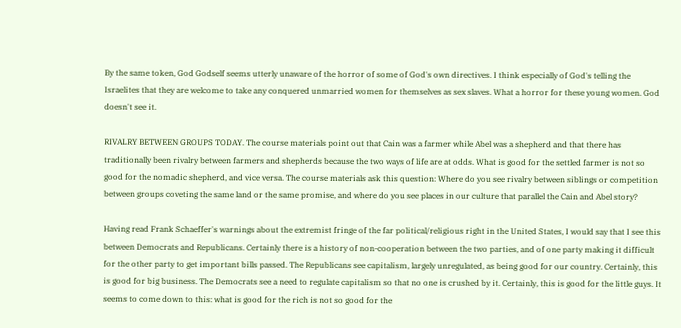By the same token, God Godself seems utterly unaware of the horror of some of God's own directives. I think especially of God's telling the Israelites that they are welcome to take any conquered unmarried women for themselves as sex slaves. What a horror for these young women. God doesn't see it.

RIVALRY BETWEEN GROUPS TODAY. The course materials point out that Cain was a farmer while Abel was a shepherd and that there has traditionally been rivalry between farmers and shepherds because the two ways of life are at odds. What is good for the settled farmer is not so good for the nomadic shepherd, and vice versa. The course materials ask this question: Where do you see rivalry between siblings or competition between groups coveting the same land or the same promise, and where do you see places in our culture that parallel the Cain and Abel story?

Having read Frank Schaeffer's warnings about the extremist fringe of the far political/religious right in the United States, I would say that I see this between Democrats and Republicans. Certainly there is a history of non-cooperation between the two parties, and of one party making it difficult for the other party to get important bills passed. The Republicans see capitalism, largely unregulated, as being good for our country. Certainly, this is good for big business. The Democrats see a need to regulate capitalism so that no one is crushed by it. Certainly, this is good for the little guys. It seems to come down to this: what is good for the rich is not so good for the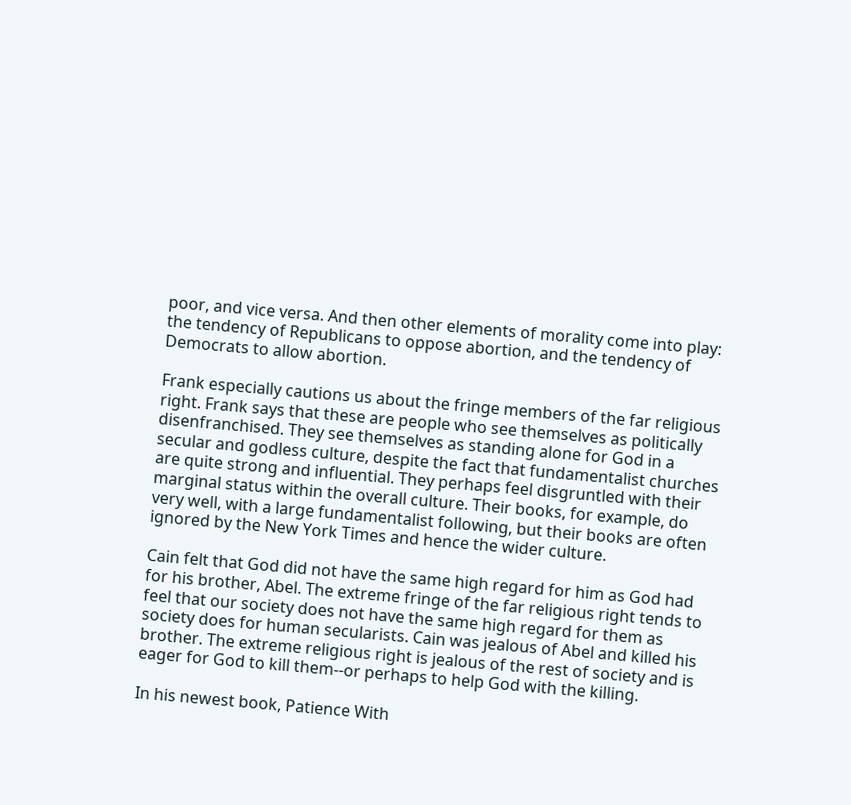poor, and vice versa. And then other elements of morality come into play: the tendency of Republicans to oppose abortion, and the tendency of Democrats to allow abortion.

Frank especially cautions us about the fringe members of the far religious right. Frank says that these are people who see themselves as politically disenfranchised. They see themselves as standing alone for God in a secular and godless culture, despite the fact that fundamentalist churches are quite strong and influential. They perhaps feel disgruntled with their marginal status within the overall culture. Their books, for example, do very well, with a large fundamentalist following, but their books are often ignored by the New York Times and hence the wider culture.

Cain felt that God did not have the same high regard for him as God had for his brother, Abel. The extreme fringe of the far religious right tends to feel that our society does not have the same high regard for them as society does for human secularists. Cain was jealous of Abel and killed his brother. The extreme religious right is jealous of the rest of society and is eager for God to kill them--or perhaps to help God with the killing.

In his newest book, Patience With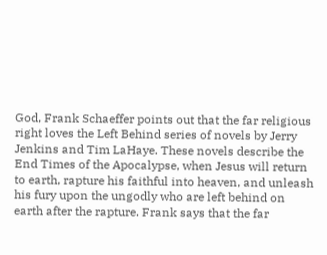God, Frank Schaeffer points out that the far religious right loves the Left Behind series of novels by Jerry Jenkins and Tim LaHaye. These novels describe the End Times of the Apocalypse, when Jesus will return to earth, rapture his faithful into heaven, and unleash his fury upon the ungodly who are left behind on earth after the rapture. Frank says that the far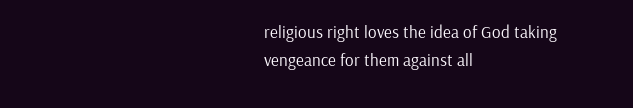religious right loves the idea of God taking vengeance for them against all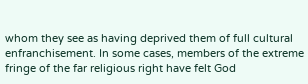whom they see as having deprived them of full cultural enfranchisement. In some cases, members of the extreme fringe of the far religious right have felt God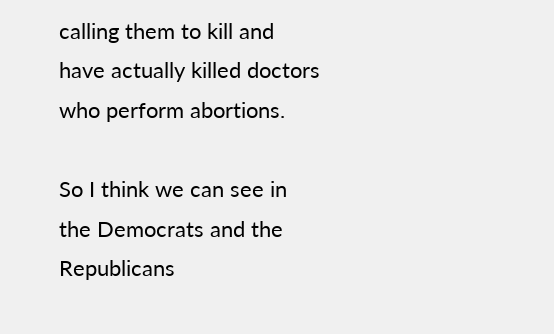calling them to kill and have actually killed doctors who perform abortions.

So I think we can see in the Democrats and the Republicans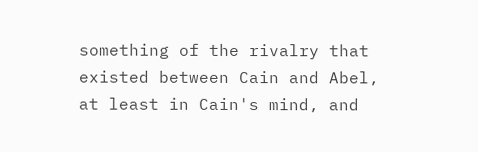something of the rivalry that existed between Cain and Abel, at least in Cain's mind, and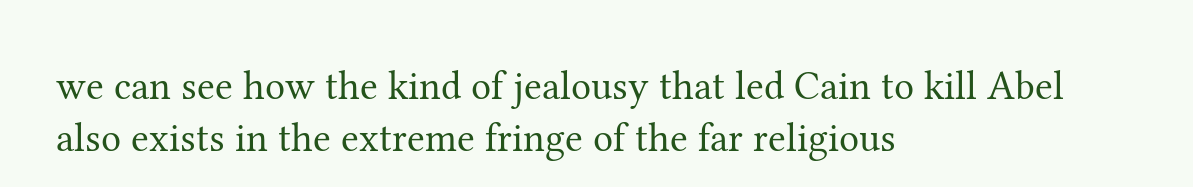we can see how the kind of jealousy that led Cain to kill Abel also exists in the extreme fringe of the far religious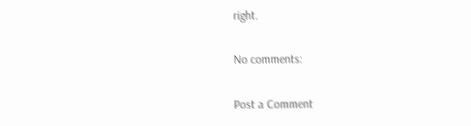right.

No comments:

Post a Comment